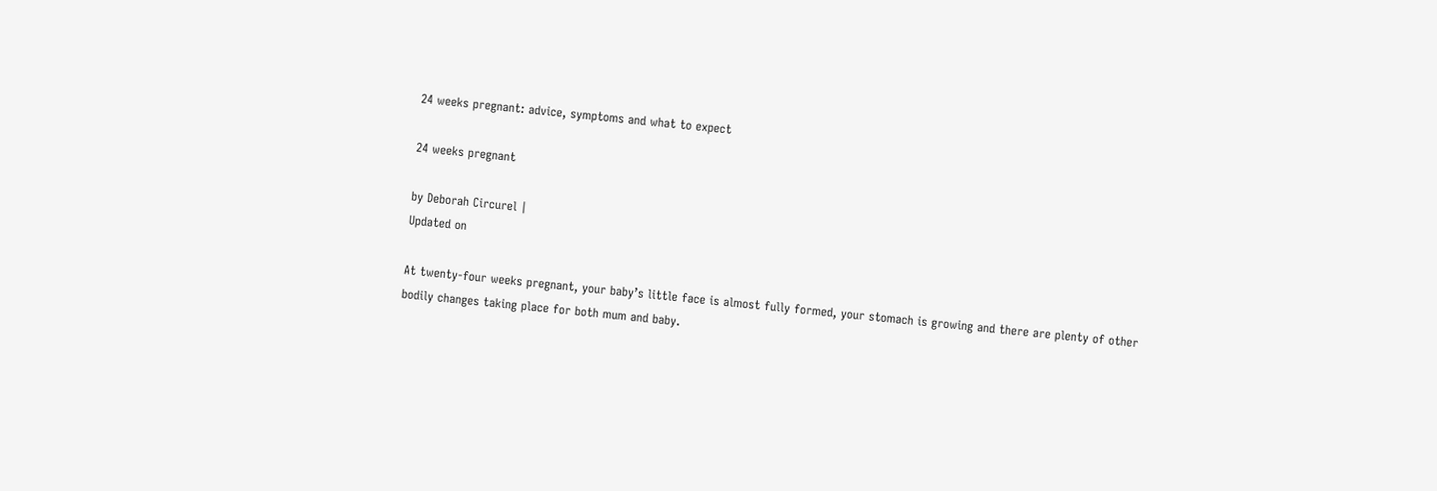24 weeks pregnant: advice, symptoms and what to expect

24 weeks pregnant

by Deborah Circurel |
Updated on

At twenty-four weeks pregnant, your baby’s little face is almost fully formed, your stomach is growing and there are plenty of other bodily changes taking place for both mum and baby.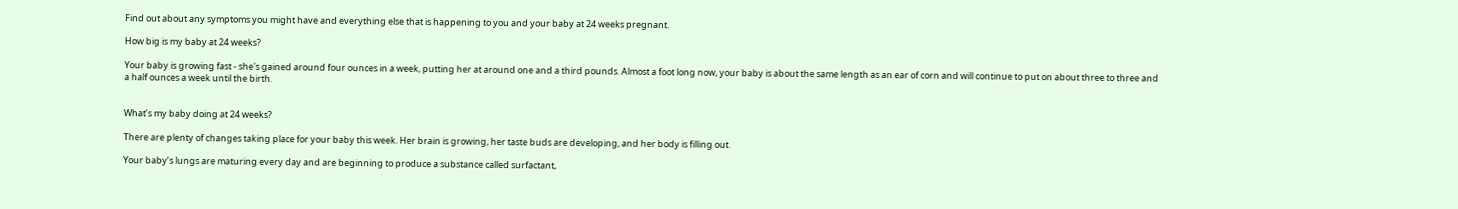Find out about any symptoms you might have and everything else that is happening to you and your baby at 24 weeks pregnant.

How big is my baby at 24 weeks?

Your baby is growing fast - she's gained around four ounces in a week, putting her at around one and a third pounds. Almost a foot long now, your baby is about the same length as an ear of corn and will continue to put on about three to three and a half ounces a week until the birth.


What’s my baby doing at 24 weeks?

There are plenty of changes taking place for your baby this week. Her brain is growing, her taste buds are developing, and her body is filling out.

Your baby’s lungs are maturing every day and are beginning to produce a substance called surfactant,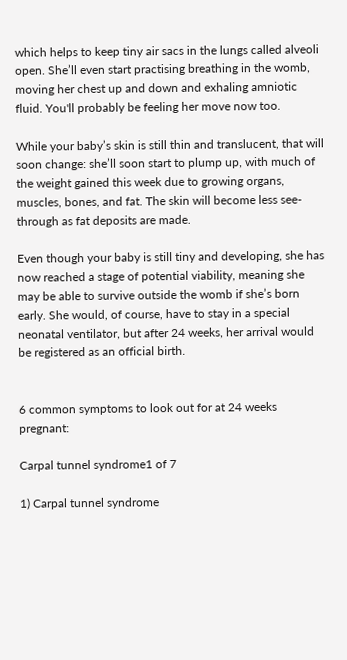which helps to keep tiny air sacs in the lungs called alveoli open. She’ll even start practising breathing in the womb, moving her chest up and down and exhaling amniotic fluid. You'll probably be feeling her move now too.

While your baby’s skin is still thin and translucent, that will soon change: she’ll soon start to plump up, with much of the weight gained this week due to growing organs, muscles, bones, and fat. The skin will become less see-through as fat deposits are made.

Even though your baby is still tiny and developing, she has now reached a stage of potential viability, meaning she may be able to survive outside the womb if she’s born early. She would, of course, have to stay in a special neonatal ventilator, but after 24 weeks, her arrival would be registered as an official birth.


6 common symptoms to look out for at 24 weeks pregnant:

Carpal tunnel syndrome1 of 7

1) Carpal tunnel syndrome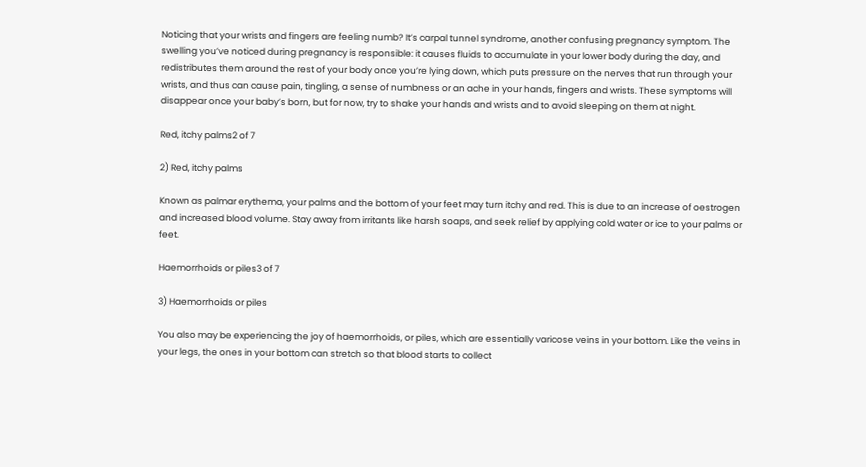Noticing that your wrists and fingers are feeling numb? It’s carpal tunnel syndrome, another confusing pregnancy symptom. The swelling you’ve noticed during pregnancy is responsible: it causes fluids to accumulate in your lower body during the day, and redistributes them around the rest of your body once you’re lying down, which puts pressure on the nerves that run through your wrists, and thus can cause pain, tingling, a sense of numbness or an ache in your hands, fingers and wrists. These symptoms will disappear once your baby’s born, but for now, try to shake your hands and wrists and to avoid sleeping on them at night.

Red, itchy palms2 of 7

2) Red, itchy palms

Known as palmar erythema, your palms and the bottom of your feet may turn itchy and red. This is due to an increase of oestrogen and increased blood volume. Stay away from irritants like harsh soaps, and seek relief by applying cold water or ice to your palms or feet.

Haemorrhoids or piles3 of 7

3) Haemorrhoids or piles

You also may be experiencing the joy of haemorrhoids, or piles, which are essentially varicose veins in your bottom. Like the veins in your legs, the ones in your bottom can stretch so that blood starts to collect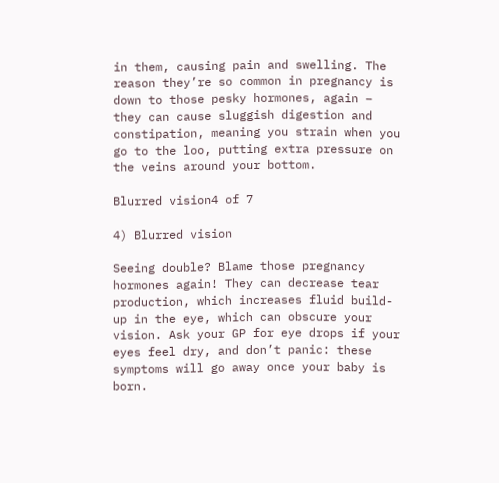in them, causing pain and swelling. The reason they’re so common in pregnancy is down to those pesky hormones, again – they can cause sluggish digestion and constipation, meaning you strain when you go to the loo, putting extra pressure on the veins around your bottom.

Blurred vision4 of 7

4) Blurred vision

Seeing double? Blame those pregnancy hormones again! They can decrease tear production, which increases fluid build-up in the eye, which can obscure your vision. Ask your GP for eye drops if your eyes feel dry, and don’t panic: these symptoms will go away once your baby is born.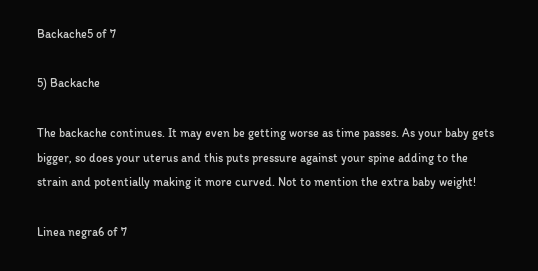Backache5 of 7

5) Backache

The backache continues. It may even be getting worse as time passes. As your baby gets bigger, so does your uterus and this puts pressure against your spine adding to the strain and potentially making it more curved. Not to mention the extra baby weight!

Linea negra6 of 7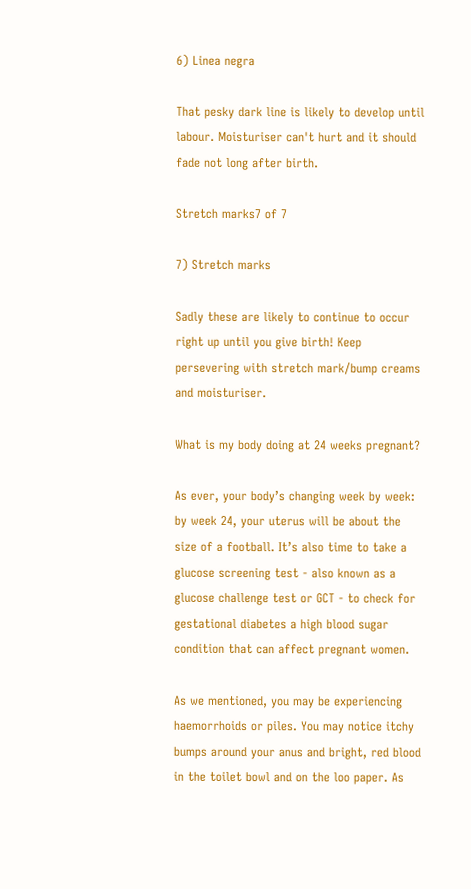6) Linea negra

That pesky dark line is likely to develop until labour. Moisturiser can't hurt and it should fade not long after birth.

Stretch marks7 of 7

7) Stretch marks

Sadly these are likely to continue to occur right up until you give birth! Keep persevering with stretch mark/bump creams and moisturiser.

What is my body doing at 24 weeks pregnant?

As ever, your body’s changing week by week: by week 24, your uterus will be about the size of a football. It’s also time to take a glucose screening test - also known as a glucose challenge test or GCT - to check for gestational diabetes a high blood sugar condition that can affect pregnant women.

As we mentioned, you may be experiencing haemorrhoids or piles. You may notice itchy bumps around your anus and bright, red blood in the toilet bowl and on the loo paper. As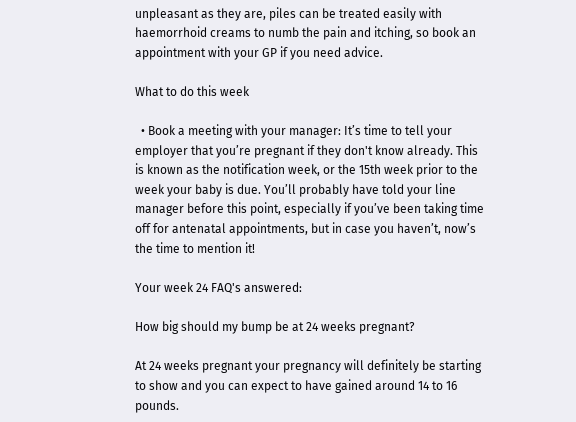unpleasant as they are, piles can be treated easily with haemorrhoid creams to numb the pain and itching, so book an appointment with your GP if you need advice.

What to do this week

  • Book a meeting with your manager: It’s time to tell your employer that you’re pregnant if they don't know already. This is known as the notification week, or the 15th week prior to the week your baby is due. You’ll probably have told your line manager before this point, especially if you’ve been taking time off for antenatal appointments, but in case you haven’t, now’s the time to mention it!

Your week 24 FAQ's answered:

How big should my bump be at 24 weeks pregnant?

At 24 weeks pregnant your pregnancy will definitely be starting to show and you can expect to have gained around 14 to 16 pounds.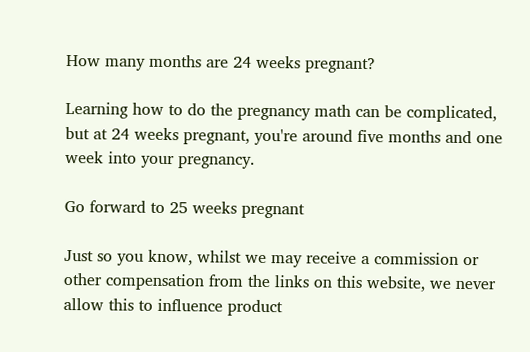How many months are 24 weeks pregnant?

Learning how to do the pregnancy math can be complicated, but at 24 weeks pregnant, you're around five months and one week into your pregnancy.

Go forward to 25 weeks pregnant

Just so you know, whilst we may receive a commission or other compensation from the links on this website, we never allow this to influence product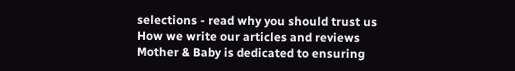selections - read why you should trust us
How we write our articles and reviews
Mother & Baby is dedicated to ensuring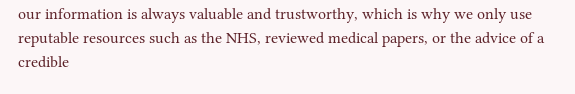our information is always valuable and trustworthy, which is why we only use reputable resources such as the NHS, reviewed medical papers, or the advice of a credible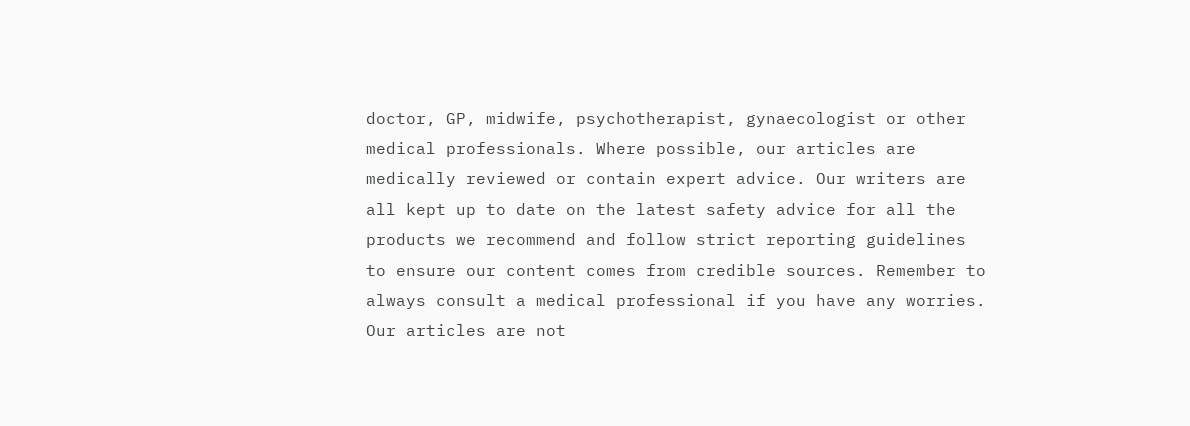doctor, GP, midwife, psychotherapist, gynaecologist or other medical professionals. Where possible, our articles are medically reviewed or contain expert advice. Our writers are all kept up to date on the latest safety advice for all the products we recommend and follow strict reporting guidelines to ensure our content comes from credible sources. Remember to always consult a medical professional if you have any worries. Our articles are not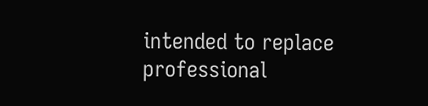intended to replace professional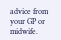advice from your GP or midwife.